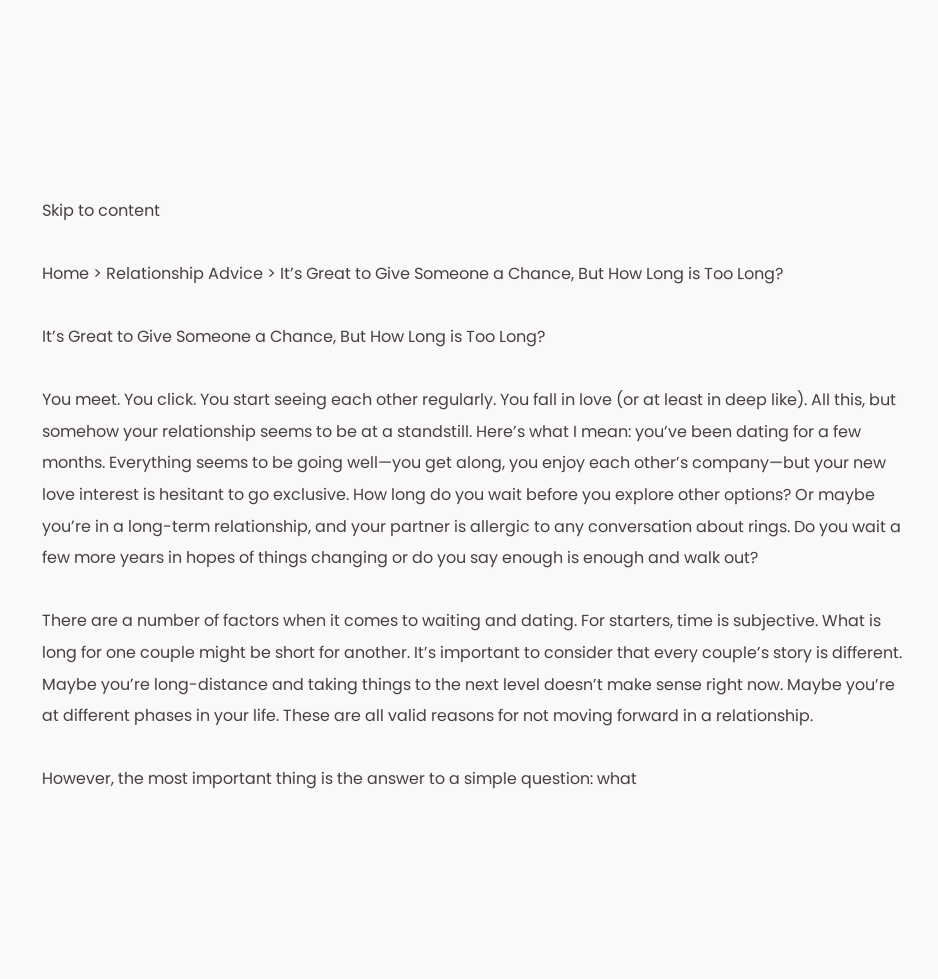Skip to content

Home > Relationship Advice > It’s Great to Give Someone a Chance, But How Long is Too Long?

It’s Great to Give Someone a Chance, But How Long is Too Long?

You meet. You click. You start seeing each other regularly. You fall in love (or at least in deep like). All this, but somehow your relationship seems to be at a standstill. Here’s what I mean: you’ve been dating for a few months. Everything seems to be going well—you get along, you enjoy each other’s company—but your new love interest is hesitant to go exclusive. How long do you wait before you explore other options? Or maybe you’re in a long-term relationship, and your partner is allergic to any conversation about rings. Do you wait a few more years in hopes of things changing or do you say enough is enough and walk out?

There are a number of factors when it comes to waiting and dating. For starters, time is subjective. What is long for one couple might be short for another. It’s important to consider that every couple’s story is different. Maybe you’re long-distance and taking things to the next level doesn’t make sense right now. Maybe you’re at different phases in your life. These are all valid reasons for not moving forward in a relationship.

However, the most important thing is the answer to a simple question: what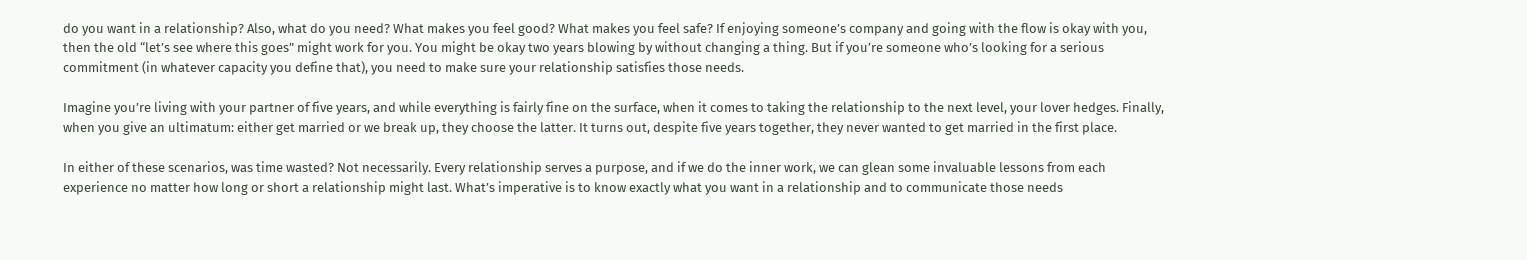do you want in a relationship? Also, what do you need? What makes you feel good? What makes you feel safe? If enjoying someone’s company and going with the flow is okay with you, then the old “let’s see where this goes” might work for you. You might be okay two years blowing by without changing a thing. But if you’re someone who’s looking for a serious commitment (in whatever capacity you define that), you need to make sure your relationship satisfies those needs.

Imagine you’re living with your partner of five years, and while everything is fairly fine on the surface, when it comes to taking the relationship to the next level, your lover hedges. Finally, when you give an ultimatum: either get married or we break up, they choose the latter. It turns out, despite five years together, they never wanted to get married in the first place.

In either of these scenarios, was time wasted? Not necessarily. Every relationship serves a purpose, and if we do the inner work, we can glean some invaluable lessons from each experience no matter how long or short a relationship might last. What’s imperative is to know exactly what you want in a relationship and to communicate those needs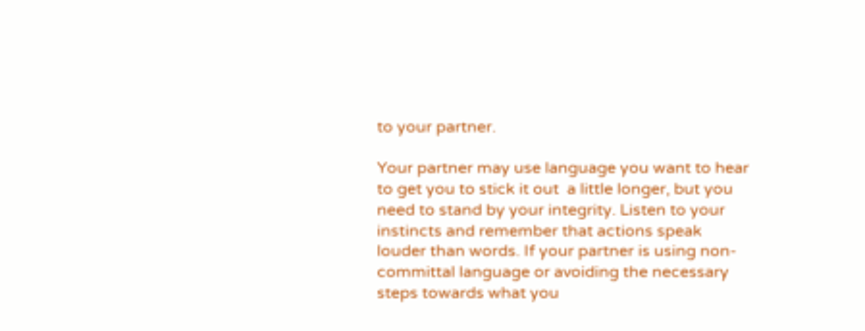to your partner.

Your partner may use language you want to hear to get you to stick it out  a little longer, but you need to stand by your integrity. Listen to your instincts and remember that actions speak louder than words. If your partner is using non-committal language or avoiding the necessary steps towards what you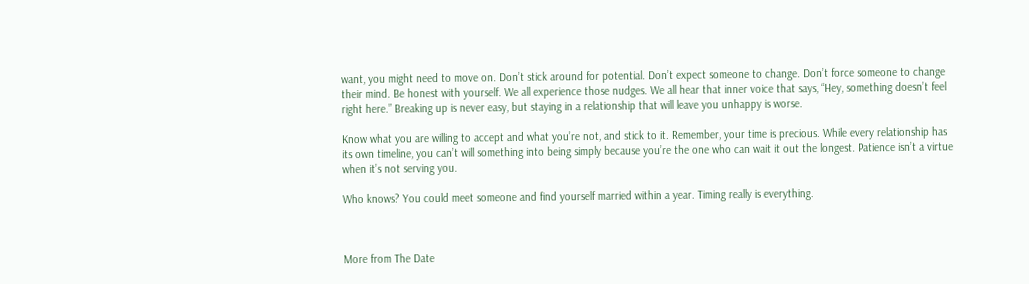want, you might need to move on. Don’t stick around for potential. Don’t expect someone to change. Don’t force someone to change their mind. Be honest with yourself. We all experience those nudges. We all hear that inner voice that says, “Hey, something doesn’t feel right here.” Breaking up is never easy, but staying in a relationship that will leave you unhappy is worse.

Know what you are willing to accept and what you’re not, and stick to it. Remember, your time is precious. While every relationship has its own timeline, you can’t will something into being simply because you’re the one who can wait it out the longest. Patience isn’t a virtue when it’s not serving you.

Who knows? You could meet someone and find yourself married within a year. Timing really is everything.



More from The Date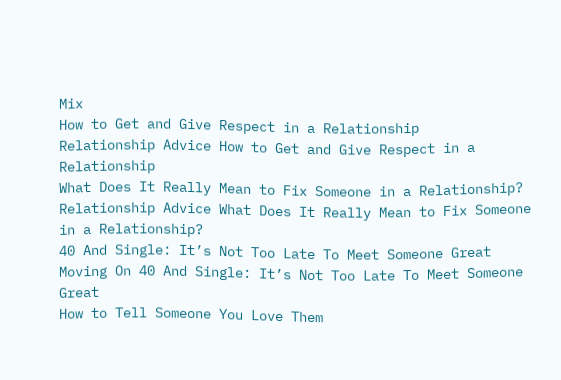Mix
How to Get and Give Respect in a Relationship
Relationship Advice How to Get and Give Respect in a Relationship
What Does It Really Mean to Fix Someone in a Relationship?
Relationship Advice What Does It Really Mean to Fix Someone in a Relationship?
40 And Single: It’s Not Too Late To Meet Someone Great
Moving On 40 And Single: It’s Not Too Late To Meet Someone Great
How to Tell Someone You Love Them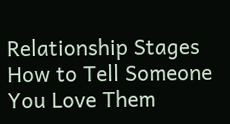Relationship Stages How to Tell Someone You Love Them